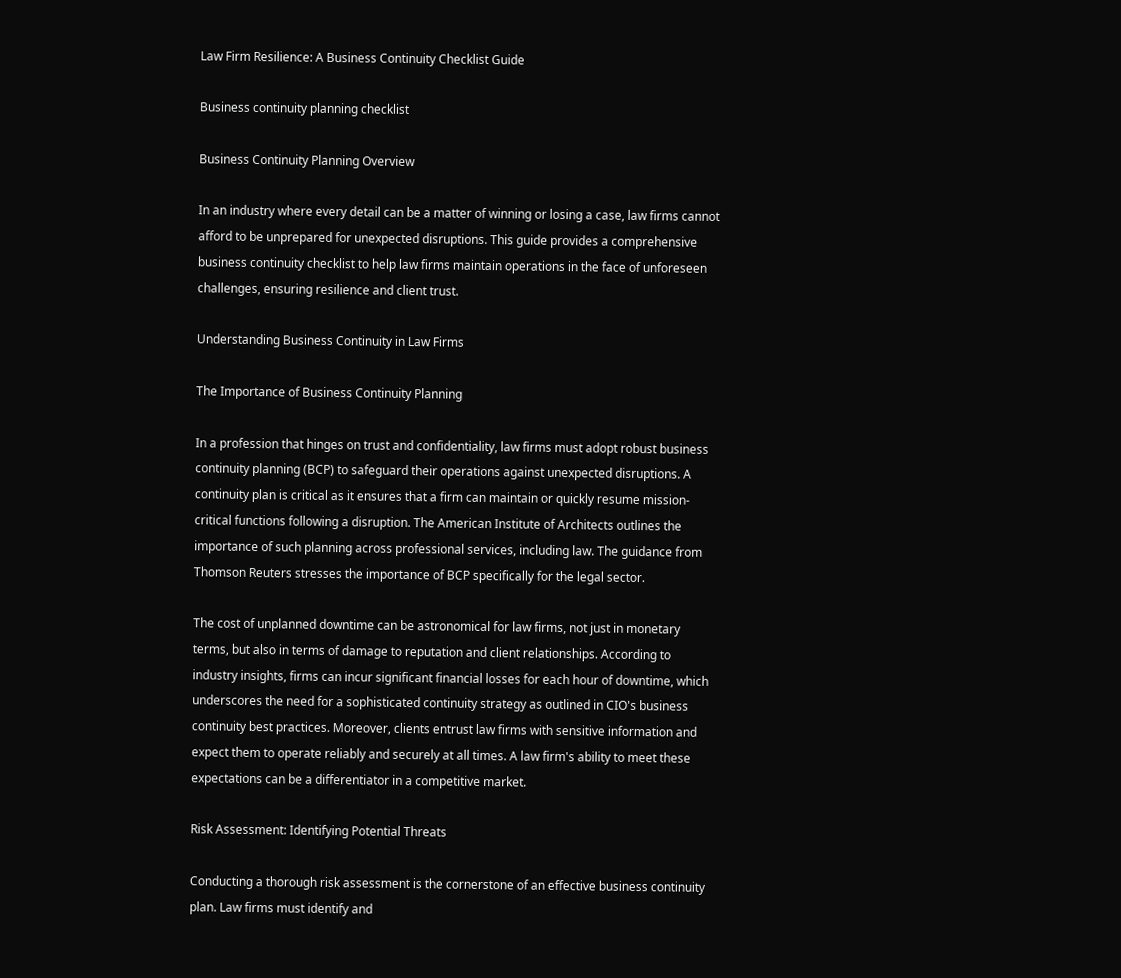Law Firm Resilience: A Business Continuity Checklist Guide

Business continuity planning checklist

Business Continuity Planning Overview

In an industry where every detail can be a matter of winning or losing a case, law firms cannot afford to be unprepared for unexpected disruptions. This guide provides a comprehensive business continuity checklist to help law firms maintain operations in the face of unforeseen challenges, ensuring resilience and client trust.

Understanding Business Continuity in Law Firms

The Importance of Business Continuity Planning

In a profession that hinges on trust and confidentiality, law firms must adopt robust business continuity planning (BCP) to safeguard their operations against unexpected disruptions. A continuity plan is critical as it ensures that a firm can maintain or quickly resume mission-critical functions following a disruption. The American Institute of Architects outlines the importance of such planning across professional services, including law. The guidance from Thomson Reuters stresses the importance of BCP specifically for the legal sector.

The cost of unplanned downtime can be astronomical for law firms, not just in monetary terms, but also in terms of damage to reputation and client relationships. According to industry insights, firms can incur significant financial losses for each hour of downtime, which underscores the need for a sophisticated continuity strategy as outlined in CIO's business continuity best practices. Moreover, clients entrust law firms with sensitive information and expect them to operate reliably and securely at all times. A law firm's ability to meet these expectations can be a differentiator in a competitive market.

Risk Assessment: Identifying Potential Threats

Conducting a thorough risk assessment is the cornerstone of an effective business continuity plan. Law firms must identify and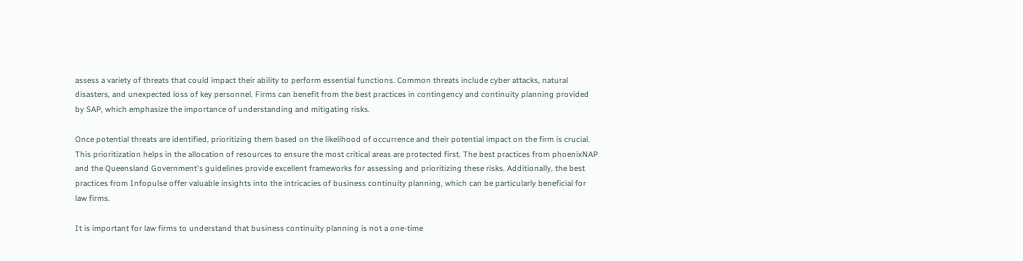assess a variety of threats that could impact their ability to perform essential functions. Common threats include cyber attacks, natural disasters, and unexpected loss of key personnel. Firms can benefit from the best practices in contingency and continuity planning provided by SAP, which emphasize the importance of understanding and mitigating risks.

Once potential threats are identified, prioritizing them based on the likelihood of occurrence and their potential impact on the firm is crucial. This prioritization helps in the allocation of resources to ensure the most critical areas are protected first. The best practices from phoenixNAP and the Queensland Government's guidelines provide excellent frameworks for assessing and prioritizing these risks. Additionally, the best practices from Infopulse offer valuable insights into the intricacies of business continuity planning, which can be particularly beneficial for law firms.

It is important for law firms to understand that business continuity planning is not a one-time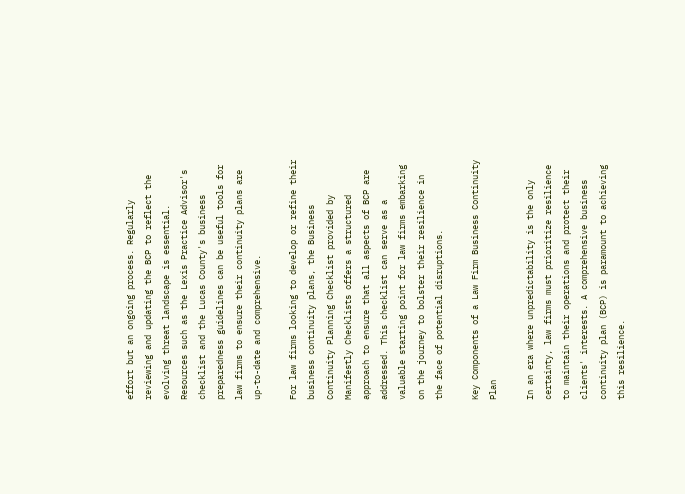effort but an ongoing process. Regularly reviewing and updating the BCP to reflect the evolving threat landscape is essential. Resources such as the Lexis Practice Advisor's checklist and the Lucas County's business preparedness guidelines can be useful tools for law firms to ensure their continuity plans are up-to-date and comprehensive.

For law firms looking to develop or refine their business continuity plans, the Business Continuity Planning Checklist provided by Manifestly Checklists offers a structured approach to ensure that all aspects of BCP are addressed. This checklist can serve as a valuable starting point for law firms embarking on the journey to bolster their resilience in the face of potential disruptions.

Key Components of a Law Firm Business Continuity Plan

In an era where unpredictability is the only certainty, law firms must prioritize resilience to maintain their operations and protect their clients' interests. A comprehensive business continuity plan (BCP) is paramount to achieving this resilience.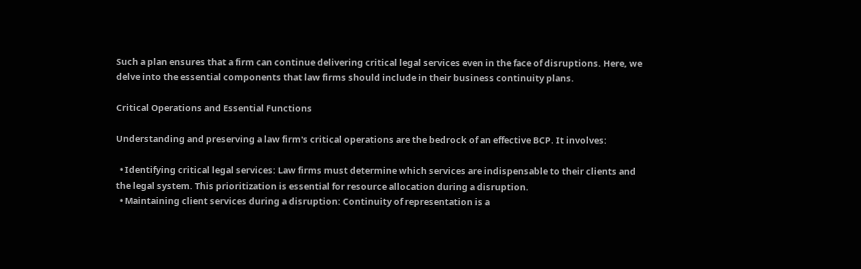Such a plan ensures that a firm can continue delivering critical legal services even in the face of disruptions. Here, we delve into the essential components that law firms should include in their business continuity plans.

Critical Operations and Essential Functions

Understanding and preserving a law firm's critical operations are the bedrock of an effective BCP. It involves:

  • Identifying critical legal services: Law firms must determine which services are indispensable to their clients and the legal system. This prioritization is essential for resource allocation during a disruption.
  • Maintaining client services during a disruption: Continuity of representation is a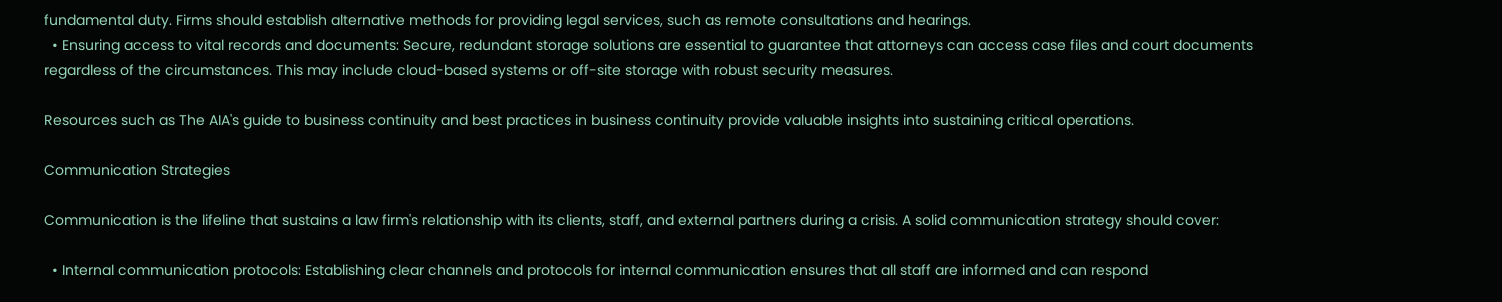fundamental duty. Firms should establish alternative methods for providing legal services, such as remote consultations and hearings.
  • Ensuring access to vital records and documents: Secure, redundant storage solutions are essential to guarantee that attorneys can access case files and court documents regardless of the circumstances. This may include cloud-based systems or off-site storage with robust security measures.

Resources such as The AIA's guide to business continuity and best practices in business continuity provide valuable insights into sustaining critical operations.

Communication Strategies

Communication is the lifeline that sustains a law firm's relationship with its clients, staff, and external partners during a crisis. A solid communication strategy should cover:

  • Internal communication protocols: Establishing clear channels and protocols for internal communication ensures that all staff are informed and can respond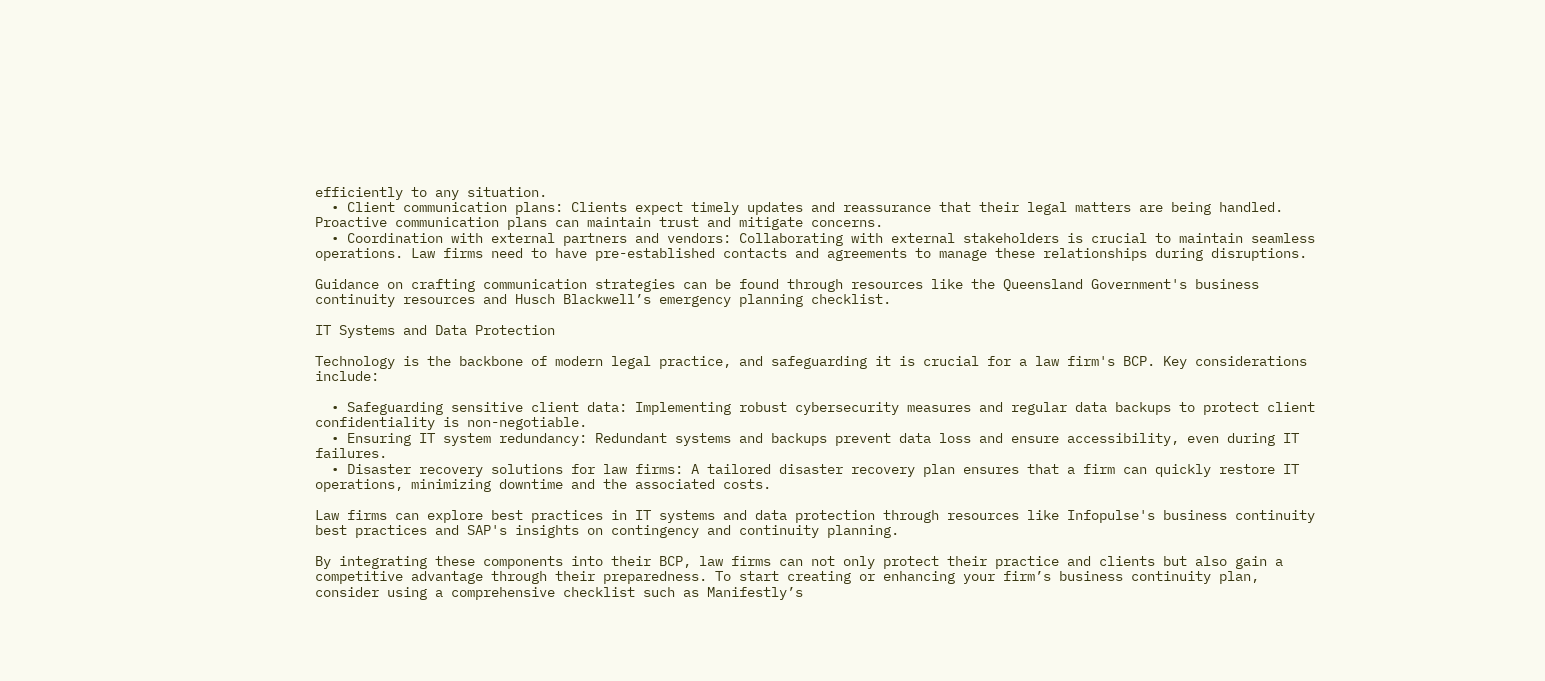efficiently to any situation.
  • Client communication plans: Clients expect timely updates and reassurance that their legal matters are being handled. Proactive communication plans can maintain trust and mitigate concerns.
  • Coordination with external partners and vendors: Collaborating with external stakeholders is crucial to maintain seamless operations. Law firms need to have pre-established contacts and agreements to manage these relationships during disruptions.

Guidance on crafting communication strategies can be found through resources like the Queensland Government's business continuity resources and Husch Blackwell’s emergency planning checklist.

IT Systems and Data Protection

Technology is the backbone of modern legal practice, and safeguarding it is crucial for a law firm's BCP. Key considerations include:

  • Safeguarding sensitive client data: Implementing robust cybersecurity measures and regular data backups to protect client confidentiality is non-negotiable.
  • Ensuring IT system redundancy: Redundant systems and backups prevent data loss and ensure accessibility, even during IT failures.
  • Disaster recovery solutions for law firms: A tailored disaster recovery plan ensures that a firm can quickly restore IT operations, minimizing downtime and the associated costs.

Law firms can explore best practices in IT systems and data protection through resources like Infopulse's business continuity best practices and SAP's insights on contingency and continuity planning.

By integrating these components into their BCP, law firms can not only protect their practice and clients but also gain a competitive advantage through their preparedness. To start creating or enhancing your firm’s business continuity plan, consider using a comprehensive checklist such as Manifestly’s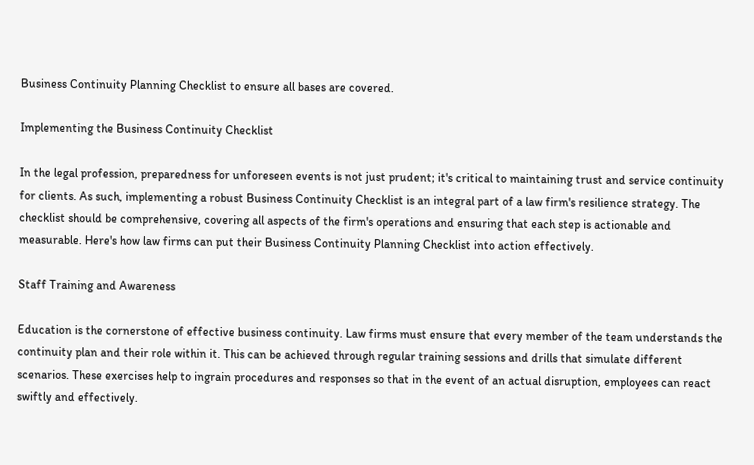Business Continuity Planning Checklist to ensure all bases are covered.

Implementing the Business Continuity Checklist

In the legal profession, preparedness for unforeseen events is not just prudent; it's critical to maintaining trust and service continuity for clients. As such, implementing a robust Business Continuity Checklist is an integral part of a law firm's resilience strategy. The checklist should be comprehensive, covering all aspects of the firm's operations and ensuring that each step is actionable and measurable. Here's how law firms can put their Business Continuity Planning Checklist into action effectively.

Staff Training and Awareness

Education is the cornerstone of effective business continuity. Law firms must ensure that every member of the team understands the continuity plan and their role within it. This can be achieved through regular training sessions and drills that simulate different scenarios. These exercises help to ingrain procedures and responses so that in the event of an actual disruption, employees can react swiftly and effectively.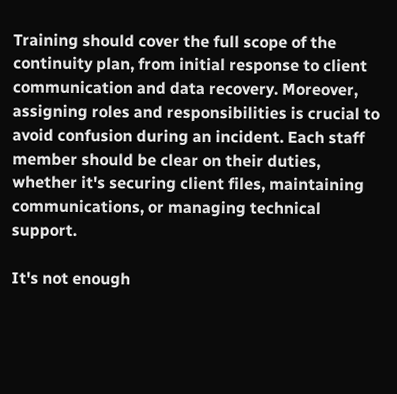Training should cover the full scope of the continuity plan, from initial response to client communication and data recovery. Moreover, assigning roles and responsibilities is crucial to avoid confusion during an incident. Each staff member should be clear on their duties, whether it's securing client files, maintaining communications, or managing technical support.

It's not enough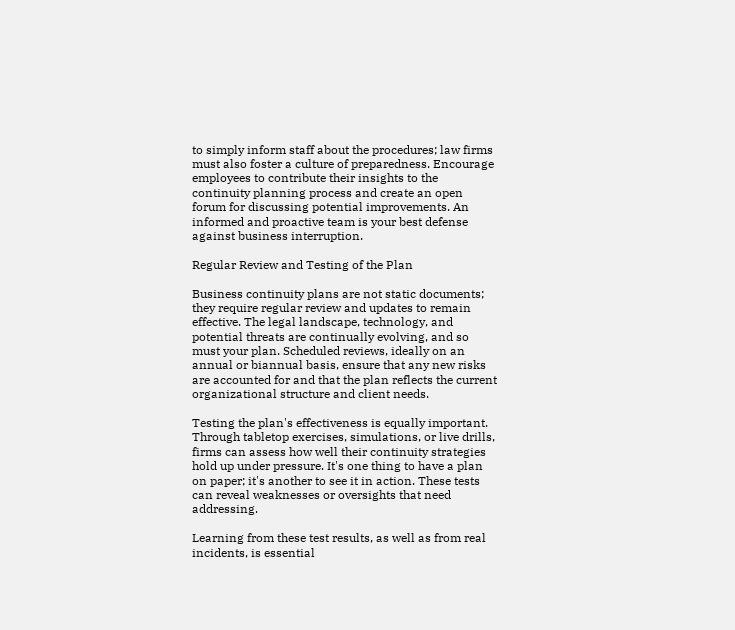to simply inform staff about the procedures; law firms must also foster a culture of preparedness. Encourage employees to contribute their insights to the continuity planning process and create an open forum for discussing potential improvements. An informed and proactive team is your best defense against business interruption.

Regular Review and Testing of the Plan

Business continuity plans are not static documents; they require regular review and updates to remain effective. The legal landscape, technology, and potential threats are continually evolving, and so must your plan. Scheduled reviews, ideally on an annual or biannual basis, ensure that any new risks are accounted for and that the plan reflects the current organizational structure and client needs.

Testing the plan's effectiveness is equally important. Through tabletop exercises, simulations, or live drills, firms can assess how well their continuity strategies hold up under pressure. It's one thing to have a plan on paper; it's another to see it in action. These tests can reveal weaknesses or oversights that need addressing.

Learning from these test results, as well as from real incidents, is essential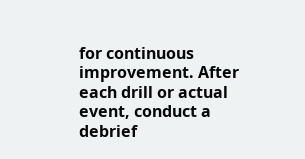for continuous improvement. After each drill or actual event, conduct a debrief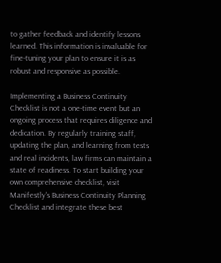to gather feedback and identify lessons learned. This information is invaluable for fine-tuning your plan to ensure it is as robust and responsive as possible.

Implementing a Business Continuity Checklist is not a one-time event but an ongoing process that requires diligence and dedication. By regularly training staff, updating the plan, and learning from tests and real incidents, law firms can maintain a state of readiness. To start building your own comprehensive checklist, visit Manifestly's Business Continuity Planning Checklist and integrate these best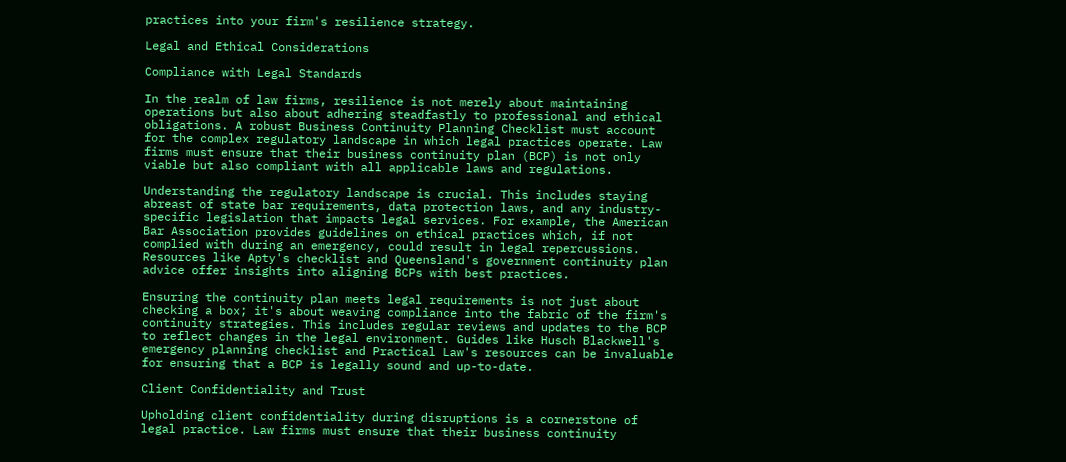practices into your firm's resilience strategy.

Legal and Ethical Considerations

Compliance with Legal Standards

In the realm of law firms, resilience is not merely about maintaining operations but also about adhering steadfastly to professional and ethical obligations. A robust Business Continuity Planning Checklist must account for the complex regulatory landscape in which legal practices operate. Law firms must ensure that their business continuity plan (BCP) is not only viable but also compliant with all applicable laws and regulations.

Understanding the regulatory landscape is crucial. This includes staying abreast of state bar requirements, data protection laws, and any industry-specific legislation that impacts legal services. For example, the American Bar Association provides guidelines on ethical practices which, if not complied with during an emergency, could result in legal repercussions. Resources like Apty's checklist and Queensland's government continuity plan advice offer insights into aligning BCPs with best practices.

Ensuring the continuity plan meets legal requirements is not just about checking a box; it's about weaving compliance into the fabric of the firm's continuity strategies. This includes regular reviews and updates to the BCP to reflect changes in the legal environment. Guides like Husch Blackwell's emergency planning checklist and Practical Law's resources can be invaluable for ensuring that a BCP is legally sound and up-to-date.

Client Confidentiality and Trust

Upholding client confidentiality during disruptions is a cornerstone of legal practice. Law firms must ensure that their business continuity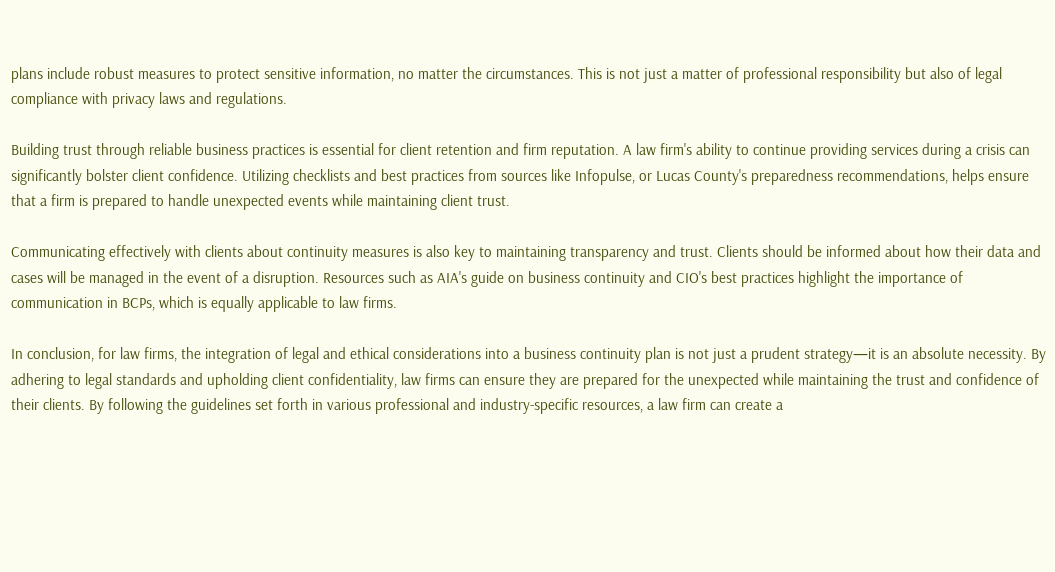plans include robust measures to protect sensitive information, no matter the circumstances. This is not just a matter of professional responsibility but also of legal compliance with privacy laws and regulations.

Building trust through reliable business practices is essential for client retention and firm reputation. A law firm's ability to continue providing services during a crisis can significantly bolster client confidence. Utilizing checklists and best practices from sources like Infopulse, or Lucas County's preparedness recommendations, helps ensure that a firm is prepared to handle unexpected events while maintaining client trust.

Communicating effectively with clients about continuity measures is also key to maintaining transparency and trust. Clients should be informed about how their data and cases will be managed in the event of a disruption. Resources such as AIA's guide on business continuity and CIO's best practices highlight the importance of communication in BCPs, which is equally applicable to law firms.

In conclusion, for law firms, the integration of legal and ethical considerations into a business continuity plan is not just a prudent strategy—it is an absolute necessity. By adhering to legal standards and upholding client confidentiality, law firms can ensure they are prepared for the unexpected while maintaining the trust and confidence of their clients. By following the guidelines set forth in various professional and industry-specific resources, a law firm can create a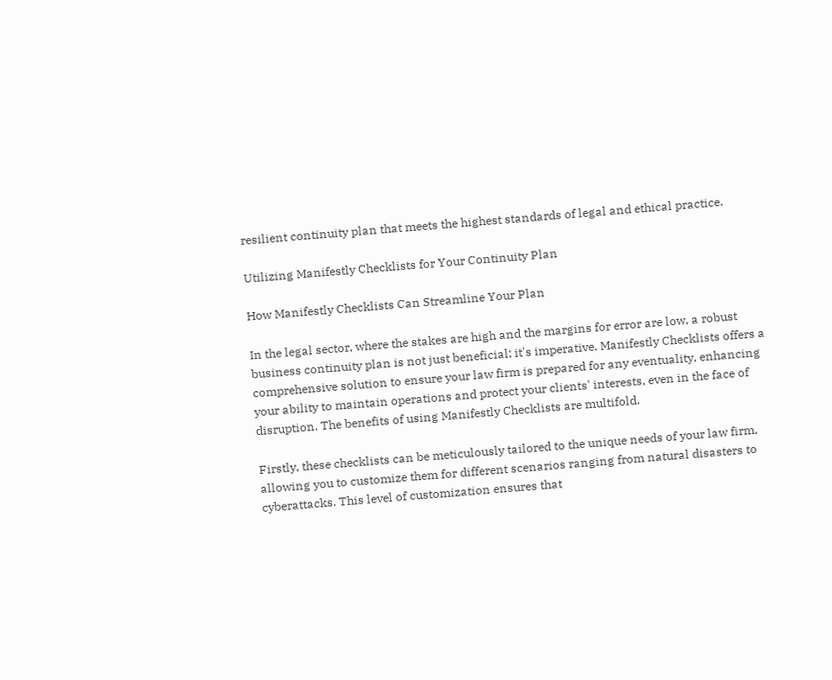resilient continuity plan that meets the highest standards of legal and ethical practice.

Utilizing Manifestly Checklists for Your Continuity Plan

How Manifestly Checklists Can Streamline Your Plan

In the legal sector, where the stakes are high and the margins for error are low, a robust business continuity plan is not just beneficial; it's imperative. Manifestly Checklists offers a comprehensive solution to ensure your law firm is prepared for any eventuality, enhancing your ability to maintain operations and protect your clients' interests, even in the face of disruption. The benefits of using Manifestly Checklists are multifold.

Firstly, these checklists can be meticulously tailored to the unique needs of your law firm, allowing you to customize them for different scenarios ranging from natural disasters to cyberattacks. This level of customization ensures that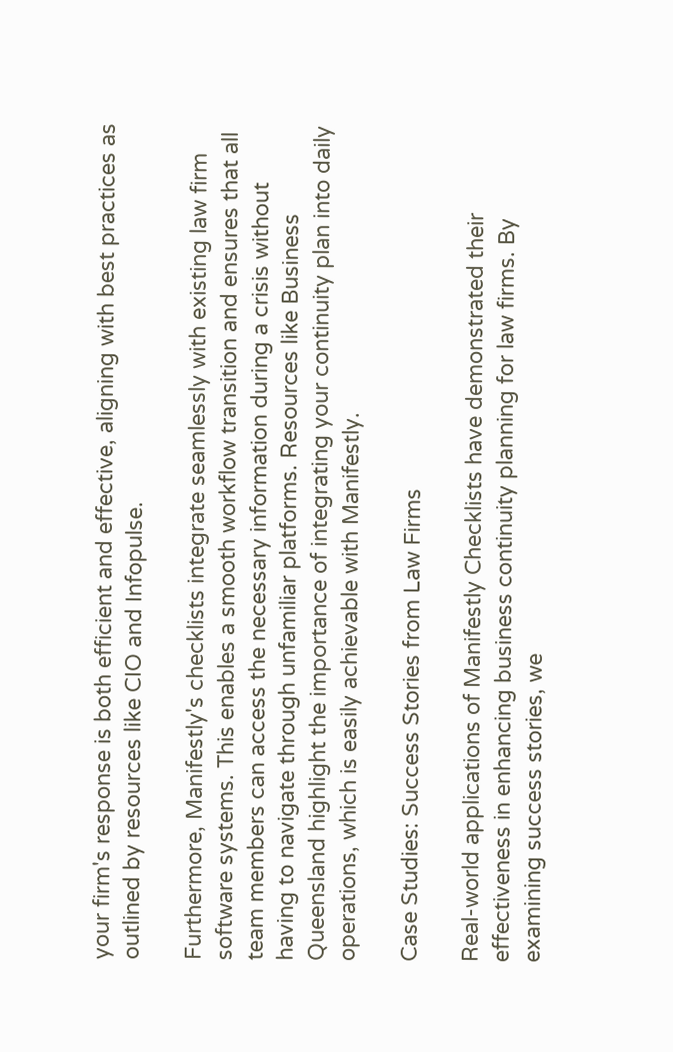your firm's response is both efficient and effective, aligning with best practices as outlined by resources like CIO and Infopulse.

Furthermore, Manifestly's checklists integrate seamlessly with existing law firm software systems. This enables a smooth workflow transition and ensures that all team members can access the necessary information during a crisis without having to navigate through unfamiliar platforms. Resources like Business Queensland highlight the importance of integrating your continuity plan into daily operations, which is easily achievable with Manifestly.

Case Studies: Success Stories from Law Firms

Real-world applications of Manifestly Checklists have demonstrated their effectiveness in enhancing business continuity planning for law firms. By examining success stories, we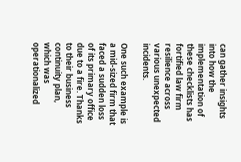can gather insights into how the implementation of these checklists has fortified law firm resilience across various unexpected incidents.

One such example is a mid-sized firm that faced a sudden loss of its primary office due to a fire. Thanks to their business continuity plan, which was operationalized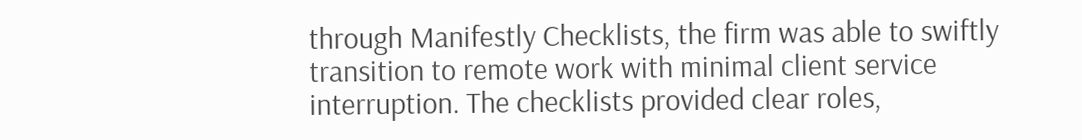through Manifestly Checklists, the firm was able to swiftly transition to remote work with minimal client service interruption. The checklists provided clear roles,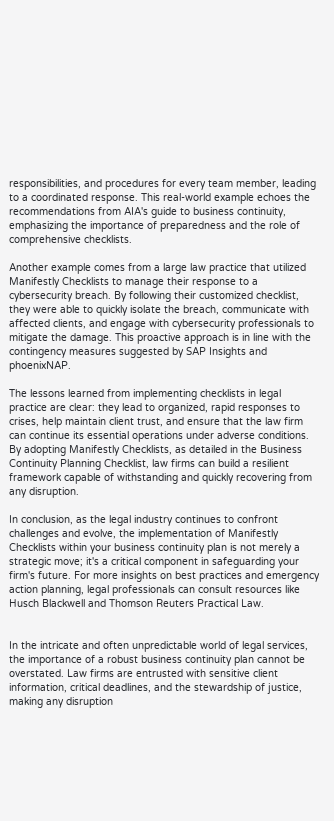responsibilities, and procedures for every team member, leading to a coordinated response. This real-world example echoes the recommendations from AIA's guide to business continuity, emphasizing the importance of preparedness and the role of comprehensive checklists.

Another example comes from a large law practice that utilized Manifestly Checklists to manage their response to a cybersecurity breach. By following their customized checklist, they were able to quickly isolate the breach, communicate with affected clients, and engage with cybersecurity professionals to mitigate the damage. This proactive approach is in line with the contingency measures suggested by SAP Insights and phoenixNAP.

The lessons learned from implementing checklists in legal practice are clear: they lead to organized, rapid responses to crises, help maintain client trust, and ensure that the law firm can continue its essential operations under adverse conditions. By adopting Manifestly Checklists, as detailed in the Business Continuity Planning Checklist, law firms can build a resilient framework capable of withstanding and quickly recovering from any disruption.

In conclusion, as the legal industry continues to confront challenges and evolve, the implementation of Manifestly Checklists within your business continuity plan is not merely a strategic move; it's a critical component in safeguarding your firm's future. For more insights on best practices and emergency action planning, legal professionals can consult resources like Husch Blackwell and Thomson Reuters Practical Law.


In the intricate and often unpredictable world of legal services, the importance of a robust business continuity plan cannot be overstated. Law firms are entrusted with sensitive client information, critical deadlines, and the stewardship of justice, making any disruption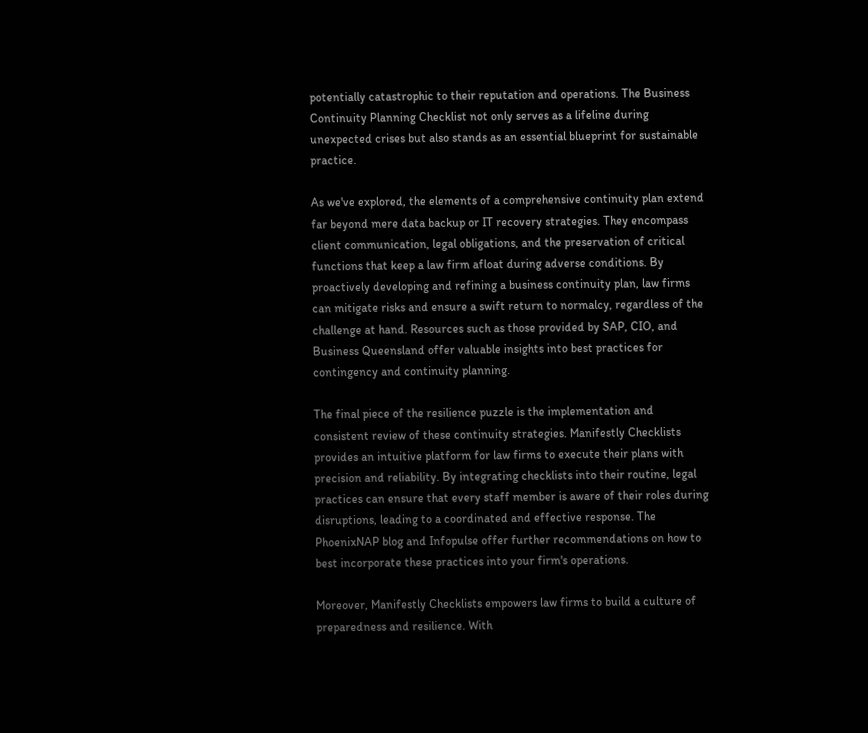potentially catastrophic to their reputation and operations. The Business Continuity Planning Checklist not only serves as a lifeline during unexpected crises but also stands as an essential blueprint for sustainable practice.

As we've explored, the elements of a comprehensive continuity plan extend far beyond mere data backup or IT recovery strategies. They encompass client communication, legal obligations, and the preservation of critical functions that keep a law firm afloat during adverse conditions. By proactively developing and refining a business continuity plan, law firms can mitigate risks and ensure a swift return to normalcy, regardless of the challenge at hand. Resources such as those provided by SAP, CIO, and Business Queensland offer valuable insights into best practices for contingency and continuity planning.

The final piece of the resilience puzzle is the implementation and consistent review of these continuity strategies. Manifestly Checklists provides an intuitive platform for law firms to execute their plans with precision and reliability. By integrating checklists into their routine, legal practices can ensure that every staff member is aware of their roles during disruptions, leading to a coordinated and effective response. The PhoenixNAP blog and Infopulse offer further recommendations on how to best incorporate these practices into your firm's operations.

Moreover, Manifestly Checklists empowers law firms to build a culture of preparedness and resilience. With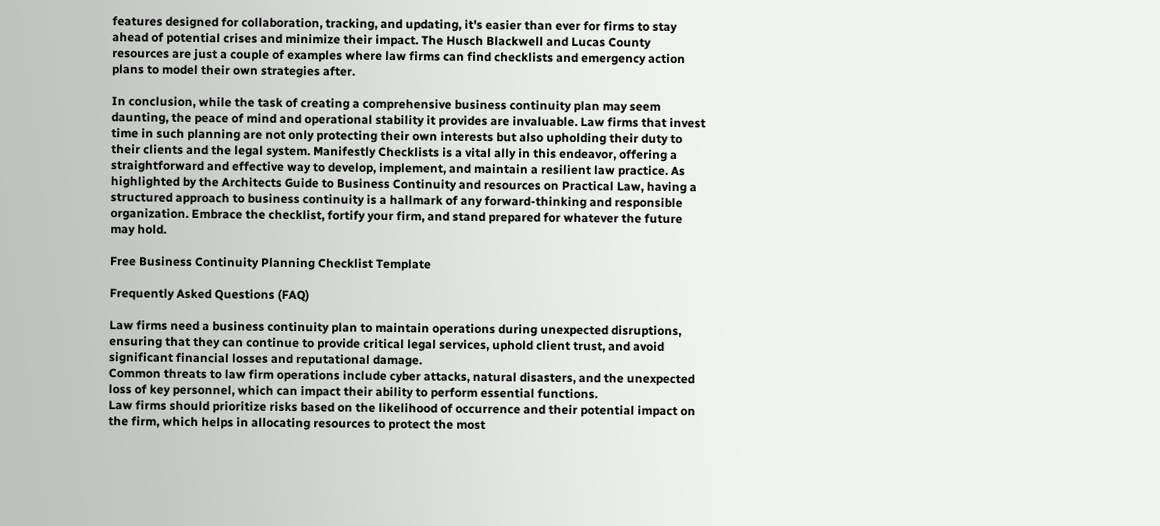features designed for collaboration, tracking, and updating, it's easier than ever for firms to stay ahead of potential crises and minimize their impact. The Husch Blackwell and Lucas County resources are just a couple of examples where law firms can find checklists and emergency action plans to model their own strategies after.

In conclusion, while the task of creating a comprehensive business continuity plan may seem daunting, the peace of mind and operational stability it provides are invaluable. Law firms that invest time in such planning are not only protecting their own interests but also upholding their duty to their clients and the legal system. Manifestly Checklists is a vital ally in this endeavor, offering a straightforward and effective way to develop, implement, and maintain a resilient law practice. As highlighted by the Architects Guide to Business Continuity and resources on Practical Law, having a structured approach to business continuity is a hallmark of any forward-thinking and responsible organization. Embrace the checklist, fortify your firm, and stand prepared for whatever the future may hold.

Free Business Continuity Planning Checklist Template

Frequently Asked Questions (FAQ)

Law firms need a business continuity plan to maintain operations during unexpected disruptions, ensuring that they can continue to provide critical legal services, uphold client trust, and avoid significant financial losses and reputational damage.
Common threats to law firm operations include cyber attacks, natural disasters, and the unexpected loss of key personnel, which can impact their ability to perform essential functions.
Law firms should prioritize risks based on the likelihood of occurrence and their potential impact on the firm, which helps in allocating resources to protect the most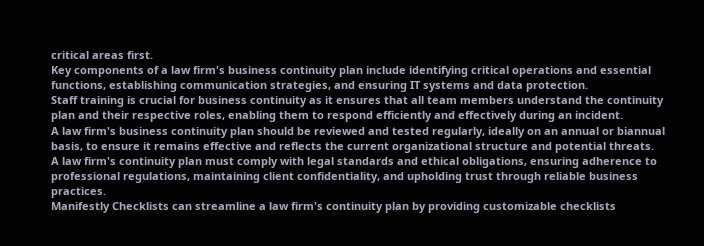critical areas first.
Key components of a law firm's business continuity plan include identifying critical operations and essential functions, establishing communication strategies, and ensuring IT systems and data protection.
Staff training is crucial for business continuity as it ensures that all team members understand the continuity plan and their respective roles, enabling them to respond efficiently and effectively during an incident.
A law firm's business continuity plan should be reviewed and tested regularly, ideally on an annual or biannual basis, to ensure it remains effective and reflects the current organizational structure and potential threats.
A law firm's continuity plan must comply with legal standards and ethical obligations, ensuring adherence to professional regulations, maintaining client confidentiality, and upholding trust through reliable business practices.
Manifestly Checklists can streamline a law firm's continuity plan by providing customizable checklists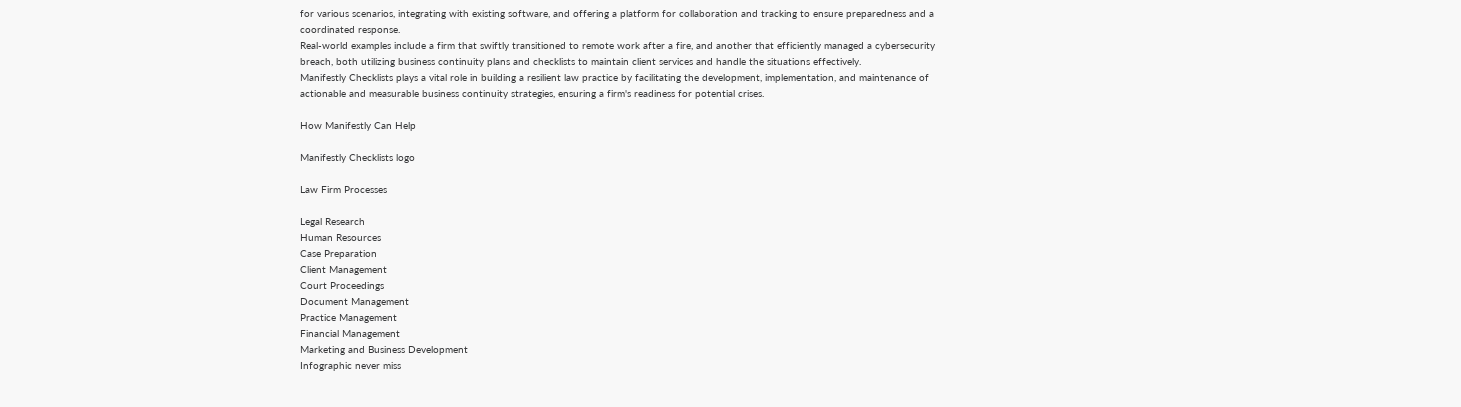for various scenarios, integrating with existing software, and offering a platform for collaboration and tracking to ensure preparedness and a coordinated response.
Real-world examples include a firm that swiftly transitioned to remote work after a fire, and another that efficiently managed a cybersecurity breach, both utilizing business continuity plans and checklists to maintain client services and handle the situations effectively.
Manifestly Checklists plays a vital role in building a resilient law practice by facilitating the development, implementation, and maintenance of actionable and measurable business continuity strategies, ensuring a firm's readiness for potential crises.

How Manifestly Can Help

Manifestly Checklists logo

Law Firm Processes

Legal Research
Human Resources
Case Preparation
Client Management
Court Proceedings
Document Management
Practice Management
Financial Management
Marketing and Business Development
Infographic never miss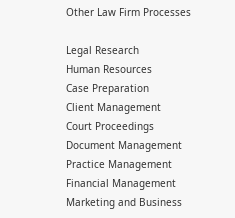Other Law Firm Processes

Legal Research
Human Resources
Case Preparation
Client Management
Court Proceedings
Document Management
Practice Management
Financial Management
Marketing and Business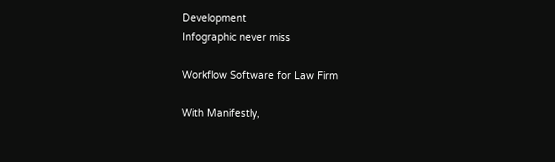Development
Infographic never miss

Workflow Software for Law Firm

With Manifestly,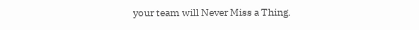your team will Never Miss a Thing.